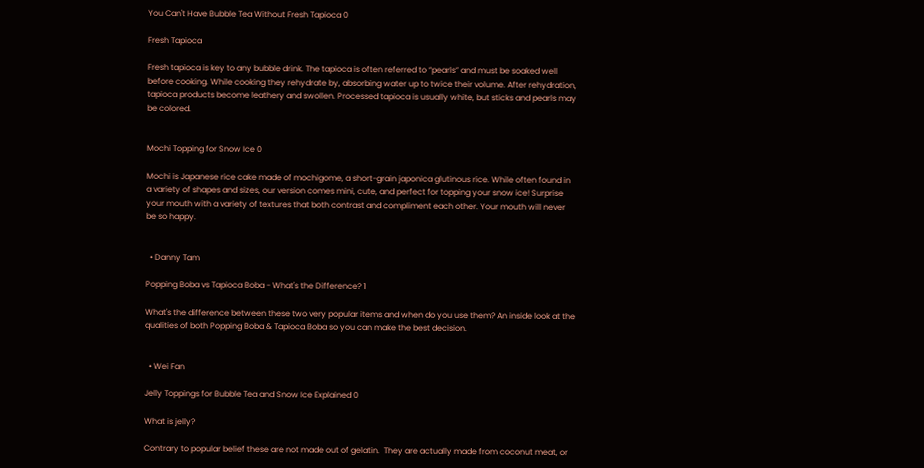You Can't Have Bubble Tea Without Fresh Tapioca 0

Fresh Tapioca

Fresh tapioca is key to any bubble drink. The tapioca is often referred to “pearls” and must be soaked well before cooking. While cooking they rehydrate by, absorbing water up to twice their volume. After rehydration, tapioca products become leathery and swollen. Processed tapioca is usually white, but sticks and pearls may be colored.


Mochi Topping for Snow Ice 0

Mochi is Japanese rice cake made of mochigome, a short-grain japonica glutinous rice. While often found in a variety of shapes and sizes, our version comes mini, cute, and perfect for topping your snow ice! Surprise your mouth with a variety of textures that both contrast and compliment each other. Your mouth will never be so happy.


  • Danny Tam

Popping Boba vs Tapioca Boba - What's the Difference? 1

What's the difference between these two very popular items and when do you use them? An inside look at the qualities of both Popping Boba & Tapioca Boba so you can make the best decision.


  • Wei Fan

Jelly Toppings for Bubble Tea and Snow Ice Explained 0

What is jelly?

Contrary to popular belief these are not made out of gelatin.  They are actually made from coconut meat, or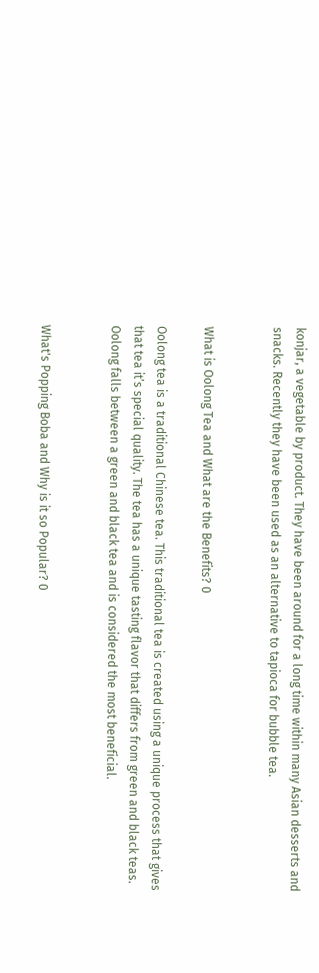konjar, a vegetable by product. They have been around for a long time within many Asian desserts and snacks. Recently they have been used as an alternative to tapioca for bubble tea.


What is Oolong Tea and What are the Benefits? 0

Oolong tea is a traditional Chinese tea. This traditional tea is created using a unique process that gives that tea it’s special quality. The tea has a unique tasting flavor that differs from green and black teas. Oolong falls between a green and black tea and is considered the most beneficial.


What's Popping Boba and Why is it so Popular? 0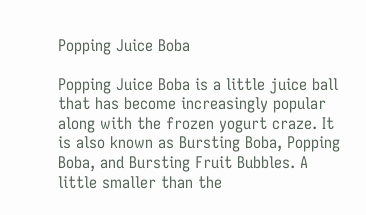Popping Juice Boba

Popping Juice Boba is a little juice ball that has become increasingly popular along with the frozen yogurt craze. It is also known as Bursting Boba, Popping Boba, and Bursting Fruit Bubbles. A little smaller than the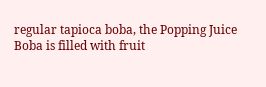regular tapioca boba, the Popping Juice Boba is filled with fruit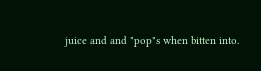juice and and "pop"s when bitten into.